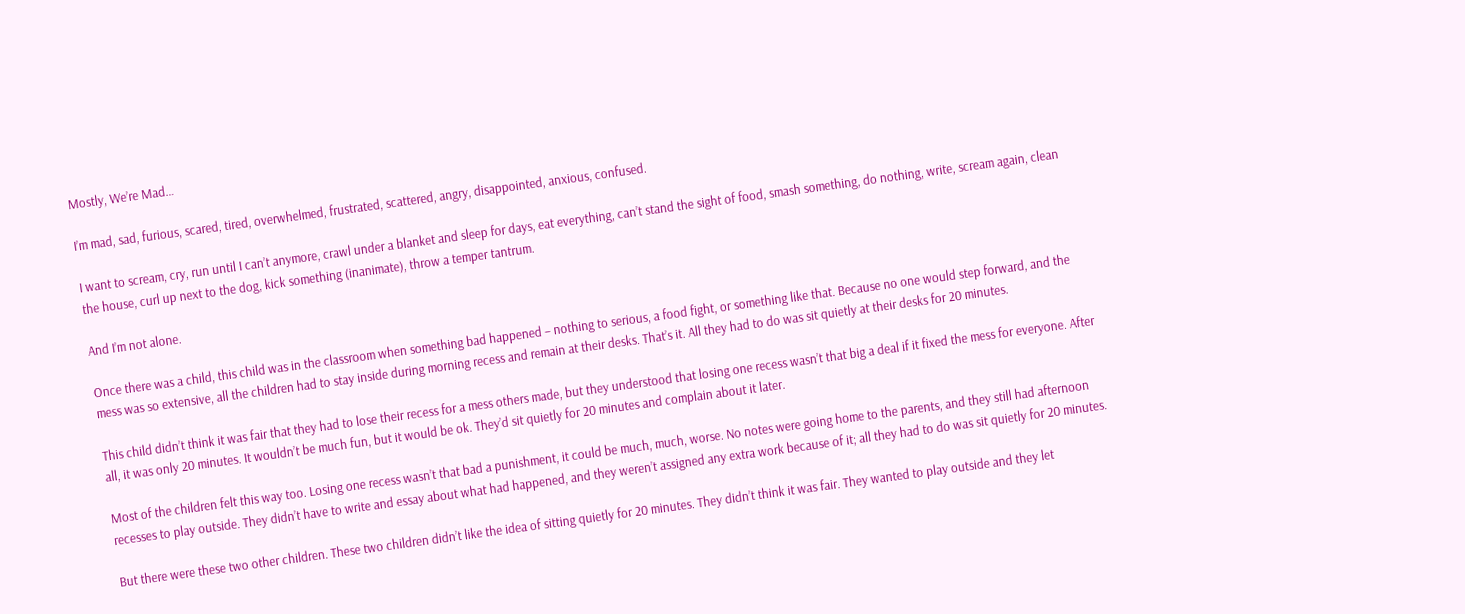Mostly, We’re Mad…

I’m mad, sad, furious, scared, tired, overwhelmed, frustrated, scattered, angry, disappointed, anxious, confused.

I want to scream, cry, run until I can’t anymore, crawl under a blanket and sleep for days, eat everything, can’t stand the sight of food, smash something, do nothing, write, scream again, clean the house, curl up next to the dog, kick something (inanimate), throw a temper tantrum.

And I’m not alone.

Once there was a child, this child was in the classroom when something bad happened – nothing to serious, a food fight, or something like that. Because no one would step forward, and the mess was so extensive, all the children had to stay inside during morning recess and remain at their desks. That’s it. All they had to do was sit quietly at their desks for 20 minutes.

This child didn’t think it was fair that they had to lose their recess for a mess others made, but they understood that losing one recess wasn’t that big a deal if it fixed the mess for everyone. After all, it was only 20 minutes. It wouldn’t be much fun, but it would be ok. They’d sit quietly for 20 minutes and complain about it later.

Most of the children felt this way too. Losing one recess wasn’t that bad a punishment, it could be much, much, worse. No notes were going home to the parents, and they still had afternoon recesses to play outside. They didn’t have to write and essay about what had happened, and they weren’t assigned any extra work because of it; all they had to do was sit quietly for 20 minutes.

But there were these two other children. These two children didn’t like the idea of sitting quietly for 20 minutes. They didn’t think it was fair. They wanted to play outside and they let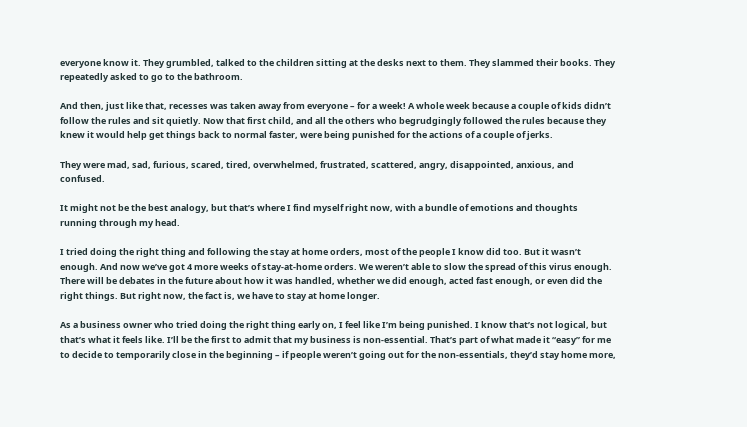everyone know it. They grumbled, talked to the children sitting at the desks next to them. They slammed their books. They repeatedly asked to go to the bathroom.

And then, just like that, recesses was taken away from everyone – for a week! A whole week because a couple of kids didn’t follow the rules and sit quietly. Now that first child, and all the others who begrudgingly followed the rules because they knew it would help get things back to normal faster, were being punished for the actions of a couple of jerks.

They were mad, sad, furious, scared, tired, overwhelmed, frustrated, scattered, angry, disappointed, anxious, and confused.

It might not be the best analogy, but that’s where I find myself right now, with a bundle of emotions and thoughts running through my head.

I tried doing the right thing and following the stay at home orders, most of the people I know did too. But it wasn’t enough. And now we’ve got 4 more weeks of stay-at-home orders. We weren’t able to slow the spread of this virus enough. There will be debates in the future about how it was handled, whether we did enough, acted fast enough, or even did the right things. But right now, the fact is, we have to stay at home longer.

As a business owner who tried doing the right thing early on, I feel like I’m being punished. I know that’s not logical, but that’s what it feels like. I’ll be the first to admit that my business is non-essential. That’s part of what made it “easy” for me to decide to temporarily close in the beginning – if people weren’t going out for the non-essentials, they’d stay home more,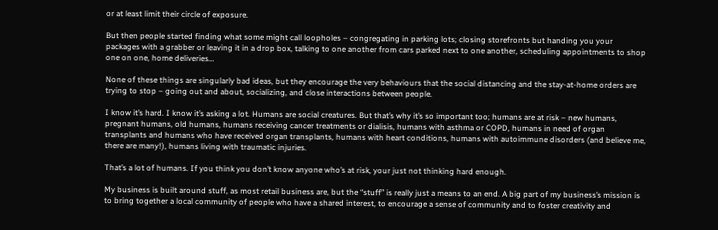or at least limit their circle of exposure.

But then people started finding what some might call loopholes – congregating in parking lots; closing storefronts but handing you your packages with a grabber or leaving it in a drop box, talking to one another from cars parked next to one another, scheduling appointments to shop one on one, home deliveries…

None of these things are singularly bad ideas, but they encourage the very behaviours that the social distancing and the stay-at-home orders are trying to stop – going out and about, socializing, and close interactions between people.

I know it’s hard. I know it’s asking a lot. Humans are social creatures. But that’s why it’s so important too; humans are at risk – new humans, pregnant humans, old humans, humans receiving cancer treatments or dialisis, humans with asthma or COPD, humans in need of organ transplants and humans who have received organ transplants, humans with heart conditions, humans with autoimmune disorders (and believe me, there are many!), humans living with traumatic injuries.

That’s a lot of humans. If you think you don’t know anyone who’s at risk, your just not thinking hard enough.

My business is built around stuff, as most retail business are, but the “stuff” is really just a means to an end. A big part of my business’s mission is to bring together a local community of people who have a shared interest, to encourage a sense of community and to foster creativity and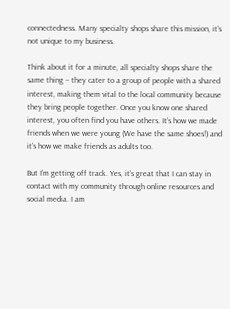connectedness. Many specialty shops share this mission, it’s not unique to my business.

Think about it for a minute, all specialty shops share the same thing – they cater to a group of people with a shared interest, making them vital to the local community because they bring people together. Once you know one shared interest, you often find you have others. It’s how we made friends when we were young (We have the same shoes!) and it’s how we make friends as adults too.

But I’m getting off track. Yes, it’s great that I can stay in contact with my community through online resources and social media. I am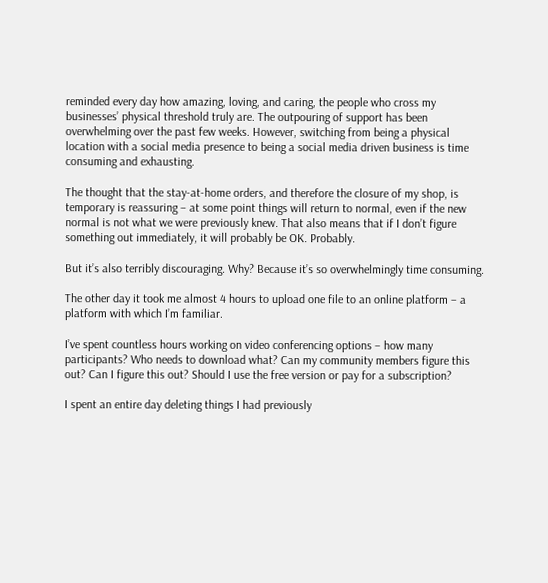reminded every day how amazing, loving, and caring, the people who cross my businesses’ physical threshold truly are. The outpouring of support has been overwhelming over the past few weeks. However, switching from being a physical location with a social media presence to being a social media driven business is time consuming and exhausting.

The thought that the stay-at-home orders, and therefore the closure of my shop, is temporary is reassuring – at some point things will return to normal, even if the new normal is not what we were previously knew. That also means that if I don’t figure something out immediately, it will probably be OK. Probably.

But it’s also terribly discouraging. Why? Because it’s so overwhelmingly time consuming.

The other day it took me almost 4 hours to upload one file to an online platform – a platform with which I’m familiar.

I’ve spent countless hours working on video conferencing options – how many participants? Who needs to download what? Can my community members figure this out? Can I figure this out? Should I use the free version or pay for a subscription?

I spent an entire day deleting things I had previously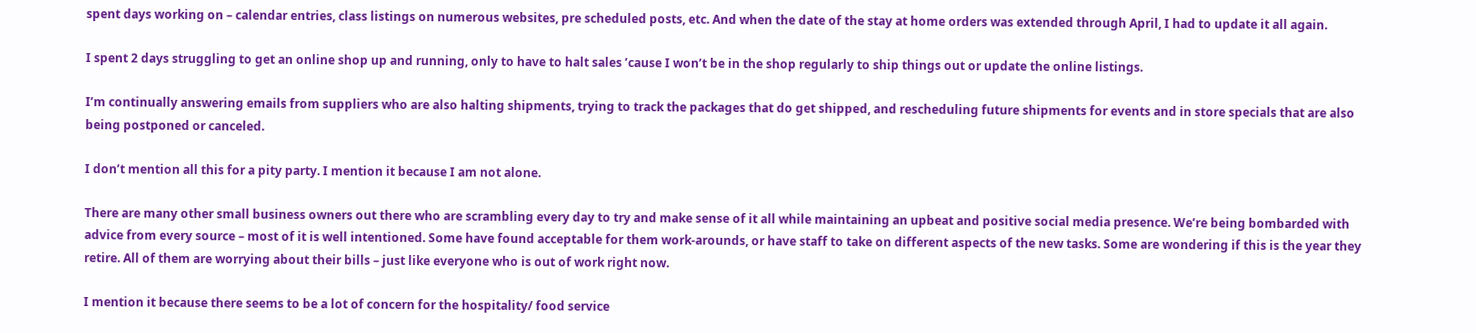spent days working on – calendar entries, class listings on numerous websites, pre scheduled posts, etc. And when the date of the stay at home orders was extended through April, I had to update it all again.

I spent 2 days struggling to get an online shop up and running, only to have to halt sales ’cause I won’t be in the shop regularly to ship things out or update the online listings.

I’m continually answering emails from suppliers who are also halting shipments, trying to track the packages that do get shipped, and rescheduling future shipments for events and in store specials that are also being postponed or canceled.

I don’t mention all this for a pity party. I mention it because I am not alone.

There are many other small business owners out there who are scrambling every day to try and make sense of it all while maintaining an upbeat and positive social media presence. We’re being bombarded with advice from every source – most of it is well intentioned. Some have found acceptable for them work-arounds, or have staff to take on different aspects of the new tasks. Some are wondering if this is the year they retire. All of them are worrying about their bills – just like everyone who is out of work right now.

I mention it because there seems to be a lot of concern for the hospitality/ food service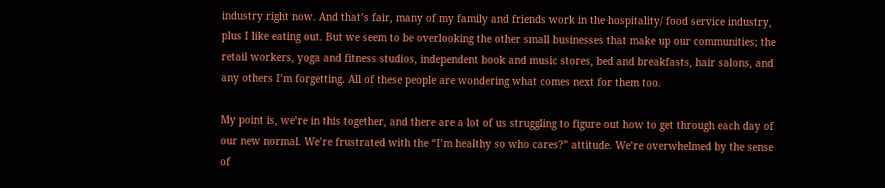industry right now. And that’s fair, many of my family and friends work in the hospitality/ food service industry, plus I like eating out. But we seem to be overlooking the other small businesses that make up our communities; the retail workers, yoga and fitness studios, independent book and music stores, bed and breakfasts, hair salons, and any others I’m forgetting. All of these people are wondering what comes next for them too.

My point is, we’re in this together, and there are a lot of us struggling to figure out how to get through each day of our new normal. We’re frustrated with the “I’m healthy so who cares?” attitude. We’re overwhelmed by the sense of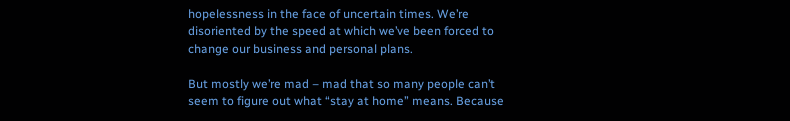hopelessness in the face of uncertain times. We’re disoriented by the speed at which we’ve been forced to change our business and personal plans.

But mostly we’re mad – mad that so many people can’t seem to figure out what “stay at home” means. Because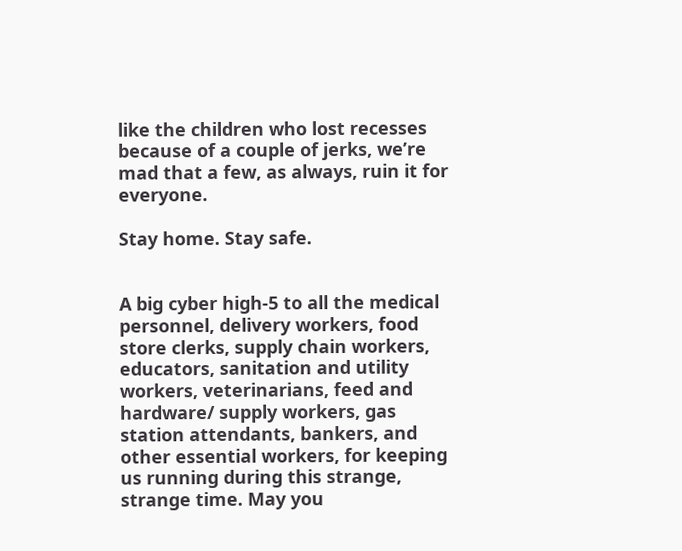like the children who lost recesses because of a couple of jerks, we’re mad that a few, as always, ruin it for everyone.

Stay home. Stay safe.


A big cyber high-5 to all the medical personnel, delivery workers, food store clerks, supply chain workers, educators, sanitation and utility workers, veterinarians, feed and hardware/ supply workers, gas station attendants, bankers, and other essential workers, for keeping us running during this strange, strange time. May you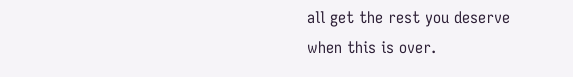all get the rest you deserve when this is over.